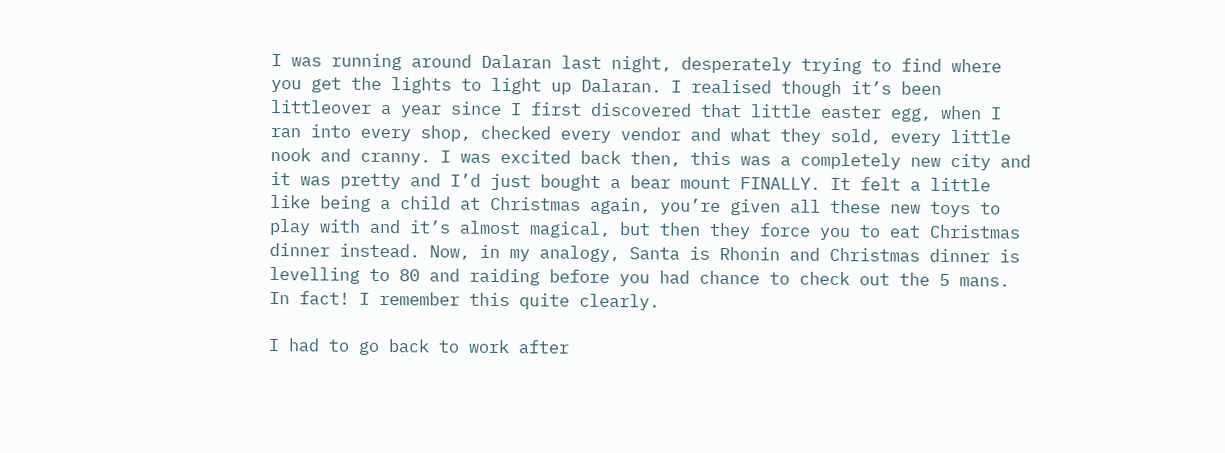I was running around Dalaran last night, desperately trying to find where you get the lights to light up Dalaran. I realised though it’s been littleover a year since I first discovered that little easter egg, when I ran into every shop, checked every vendor and what they sold, every little nook and cranny. I was excited back then, this was a completely new city and it was pretty and I’d just bought a bear mount FINALLY. It felt a little like being a child at Christmas again, you’re given all these new toys to play with and it’s almost magical, but then they force you to eat Christmas dinner instead. Now, in my analogy, Santa is Rhonin and Christmas dinner is levelling to 80 and raiding before you had chance to check out the 5 mans. In fact! I remember this quite clearly.

I had to go back to work after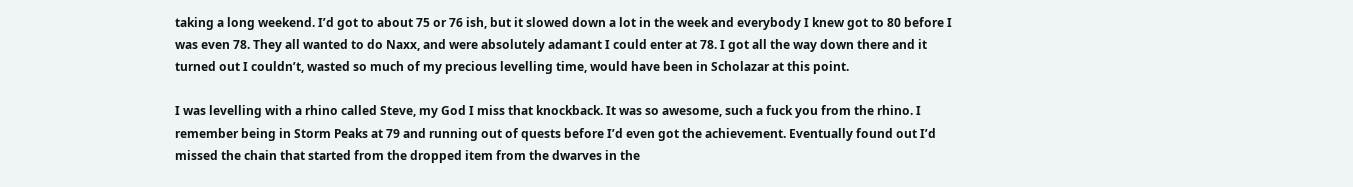taking a long weekend. I’d got to about 75 or 76 ish, but it slowed down a lot in the week and everybody I knew got to 80 before I was even 78. They all wanted to do Naxx, and were absolutely adamant I could enter at 78. I got all the way down there and it turned out I couldn’t, wasted so much of my precious levelling time, would have been in Scholazar at this point.

I was levelling with a rhino called Steve, my God I miss that knockback. It was so awesome, such a fuck you from the rhino. I remember being in Storm Peaks at 79 and running out of quests before I’d even got the achievement. Eventually found out I’d missed the chain that started from the dropped item from the dwarves in the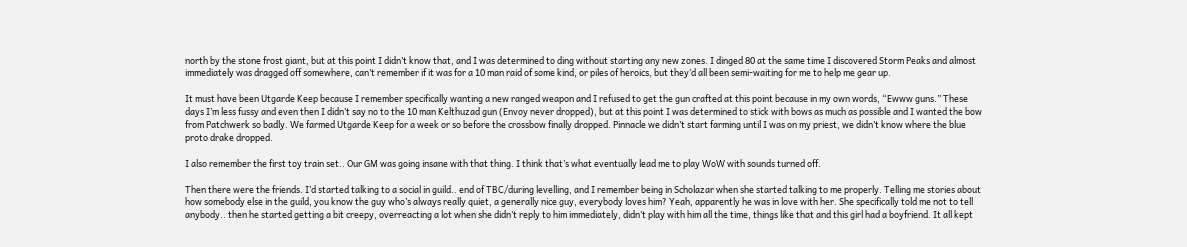north by the stone frost giant, but at this point I didn’t know that, and I was determined to ding without starting any new zones. I dinged 80 at the same time I discovered Storm Peaks and almost immediately was dragged off somewhere, can’t remember if it was for a 10 man raid of some kind, or piles of heroics, but they’d all been semi-waiting for me to help me gear up.

It must have been Utgarde Keep because I remember specifically wanting a new ranged weapon and I refused to get the gun crafted at this point because in my own words, “Ewww guns.” These days I’m less fussy and even then I didn’t say no to the 10 man Kelthuzad gun (Envoy never dropped), but at this point I was determined to stick with bows as much as possible and I wanted the bow from Patchwerk so badly. We farmed Utgarde Keep for a week or so before the crossbow finally dropped. Pinnacle we didn’t start farming until I was on my priest, we didn’t know where the blue proto drake dropped.

I also remember the first toy train set.. Our GM was going insane with that thing. I think that’s what eventually lead me to play WoW with sounds turned off.

Then there were the friends. I’d started talking to a social in guild.. end of TBC/during levelling, and I remember being in Scholazar when she started talking to me properly. Telling me stories about how somebody else in the guild, you know the guy who’s always really quiet, a generally nice guy, everybody loves him? Yeah, apparently he was in love with her. She specifically told me not to tell anybody.. then he started getting a bit creepy, overreacting a lot when she didn’t reply to him immediately, didn’t play with him all the time, things like that and this girl had a boyfriend. It all kept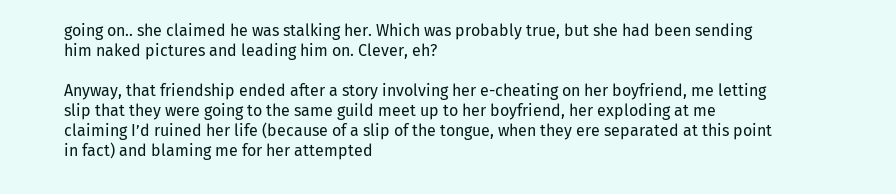going on.. she claimed he was stalking her. Which was probably true, but she had been sending him naked pictures and leading him on. Clever, eh?

Anyway, that friendship ended after a story involving her e-cheating on her boyfriend, me letting slip that they were going to the same guild meet up to her boyfriend, her exploding at me claiming I’d ruined her life (because of a slip of the tongue, when they ere separated at this point in fact) and blaming me for her attempted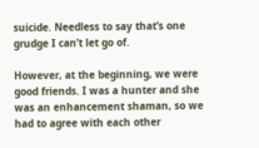suicide. Needless to say that’s one grudge I can’t let go of.

However, at the beginning, we were good friends. I was a hunter and she was an enhancement shaman, so we had to agree with each other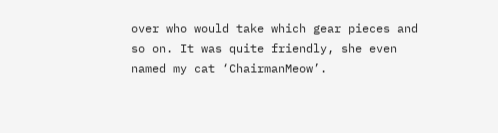over who would take which gear pieces and so on. It was quite friendly, she even named my cat ‘ChairmanMeow’.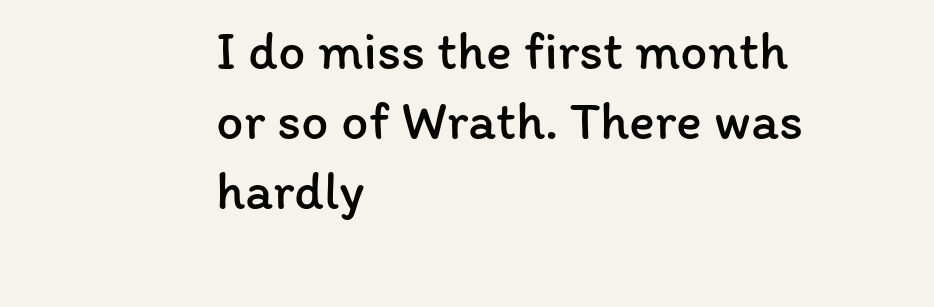I do miss the first month or so of Wrath. There was hardly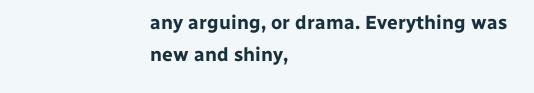any arguing, or drama. Everything was new and shiny,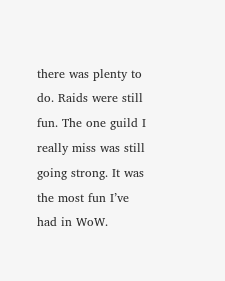there was plenty to do. Raids were still fun. The one guild I really miss was still going strong. It was the most fun I’ve had in WoW.